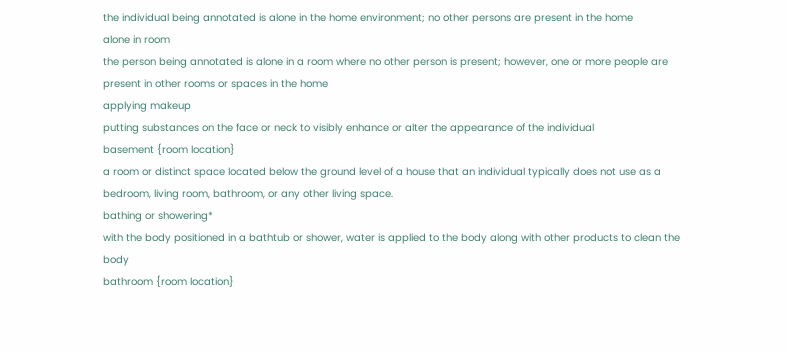the individual being annotated is alone in the home environment; no other persons are present in the home
alone in room
the person being annotated is alone in a room where no other person is present; however, one or more people are present in other rooms or spaces in the home
applying makeup
putting substances on the face or neck to visibly enhance or alter the appearance of the individual
basement {room location}
a room or distinct space located below the ground level of a house that an individual typically does not use as a bedroom, living room, bathroom, or any other living space.
bathing or showering*
with the body positioned in a bathtub or shower, water is applied to the body along with other products to clean the body
bathroom {room location}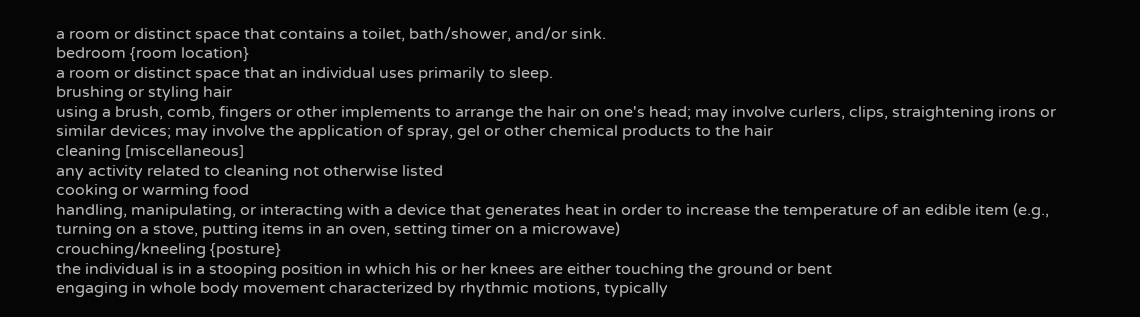a room or distinct space that contains a toilet, bath/shower, and/or sink.
bedroom {room location}
a room or distinct space that an individual uses primarily to sleep.
brushing or styling hair
using a brush, comb, fingers or other implements to arrange the hair on one's head; may involve curlers, clips, straightening irons or similar devices; may involve the application of spray, gel or other chemical products to the hair
cleaning [miscellaneous]
any activity related to cleaning not otherwise listed
cooking or warming food
handling, manipulating, or interacting with a device that generates heat in order to increase the temperature of an edible item (e.g., turning on a stove, putting items in an oven, setting timer on a microwave)
crouching/kneeling {posture}
the individual is in a stooping position in which his or her knees are either touching the ground or bent
engaging in whole body movement characterized by rhythmic motions, typically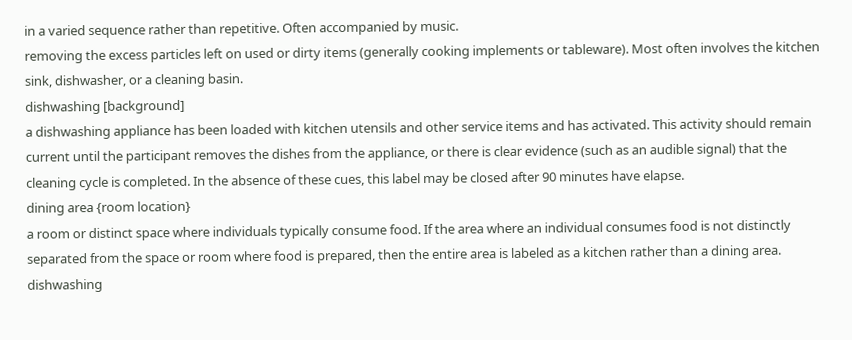in a varied sequence rather than repetitive. Often accompanied by music.
removing the excess particles left on used or dirty items (generally cooking implements or tableware). Most often involves the kitchen sink, dishwasher, or a cleaning basin.
dishwashing [background]
a dishwashing appliance has been loaded with kitchen utensils and other service items and has activated. This activity should remain current until the participant removes the dishes from the appliance, or there is clear evidence (such as an audible signal) that the cleaning cycle is completed. In the absence of these cues, this label may be closed after 90 minutes have elapse.
dining area {room location}
a room or distinct space where individuals typically consume food. If the area where an individual consumes food is not distinctly separated from the space or room where food is prepared, then the entire area is labeled as a kitchen rather than a dining area.
dishwashing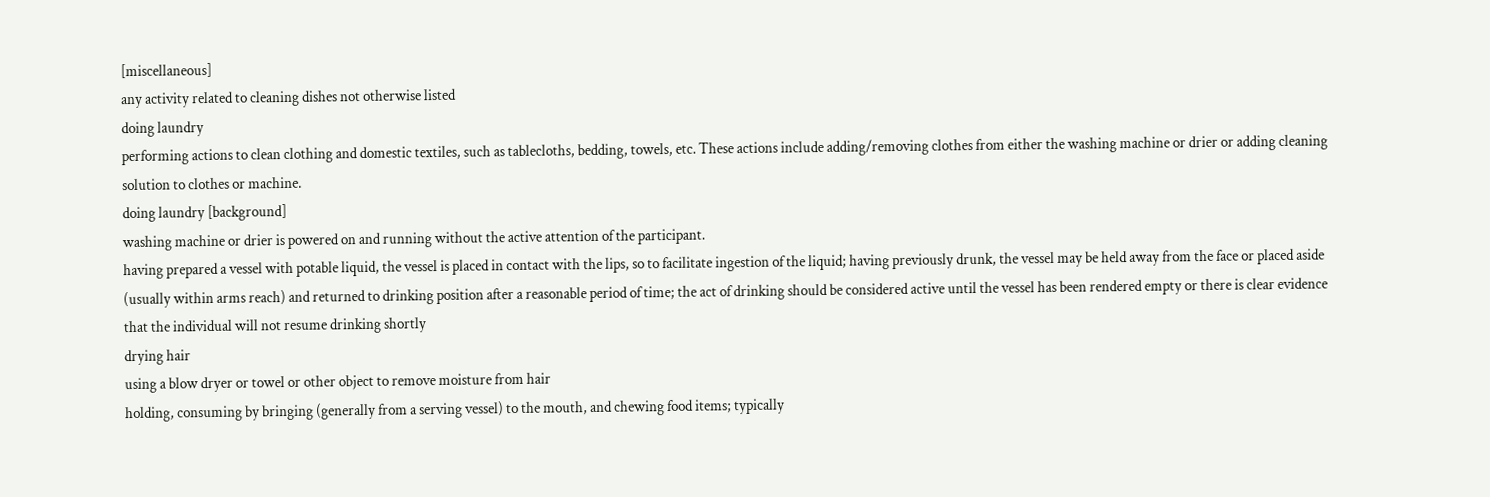[miscellaneous]
any activity related to cleaning dishes not otherwise listed
doing laundry
performing actions to clean clothing and domestic textiles, such as tablecloths, bedding, towels, etc. These actions include adding/removing clothes from either the washing machine or drier or adding cleaning solution to clothes or machine.
doing laundry [background]
washing machine or drier is powered on and running without the active attention of the participant.
having prepared a vessel with potable liquid, the vessel is placed in contact with the lips, so to facilitate ingestion of the liquid; having previously drunk, the vessel may be held away from the face or placed aside (usually within arms reach) and returned to drinking position after a reasonable period of time; the act of drinking should be considered active until the vessel has been rendered empty or there is clear evidence that the individual will not resume drinking shortly
drying hair
using a blow dryer or towel or other object to remove moisture from hair
holding, consuming by bringing (generally from a serving vessel) to the mouth, and chewing food items; typically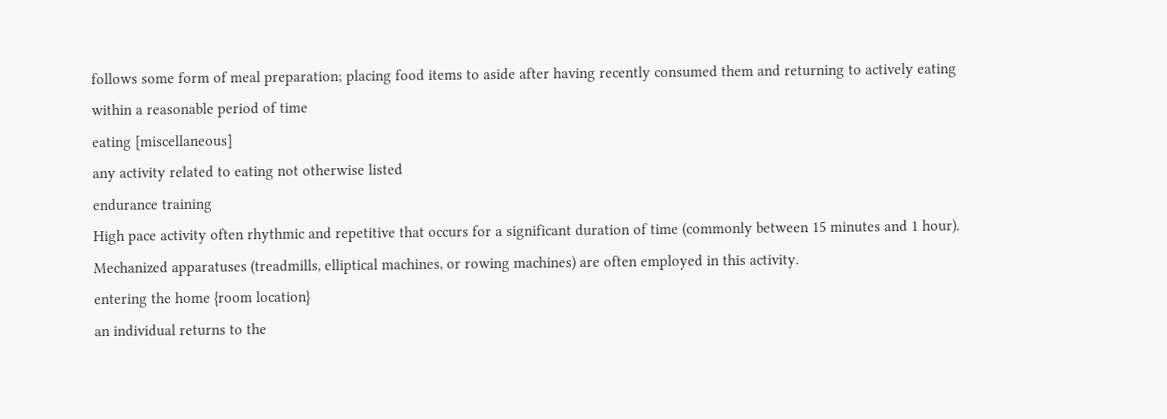follows some form of meal preparation; placing food items to aside after having recently consumed them and returning to actively eating within a reasonable period of time
eating [miscellaneous]
any activity related to eating not otherwise listed
endurance training
High pace activity often rhythmic and repetitive that occurs for a significant duration of time (commonly between 15 minutes and 1 hour). Mechanized apparatuses (treadmills, elliptical machines, or rowing machines) are often employed in this activity.
entering the home {room location}
an individual returns to the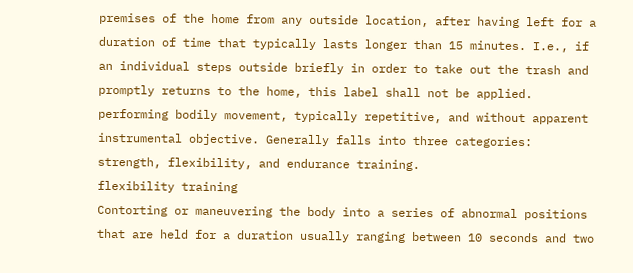premises of the home from any outside location, after having left for a duration of time that typically lasts longer than 15 minutes. I.e., if an individual steps outside briefly in order to take out the trash and promptly returns to the home, this label shall not be applied.
performing bodily movement, typically repetitive, and without apparent instrumental objective. Generally falls into three categories: strength, flexibility, and endurance training.
flexibility training
Contorting or maneuvering the body into a series of abnormal positions that are held for a duration usually ranging between 10 seconds and two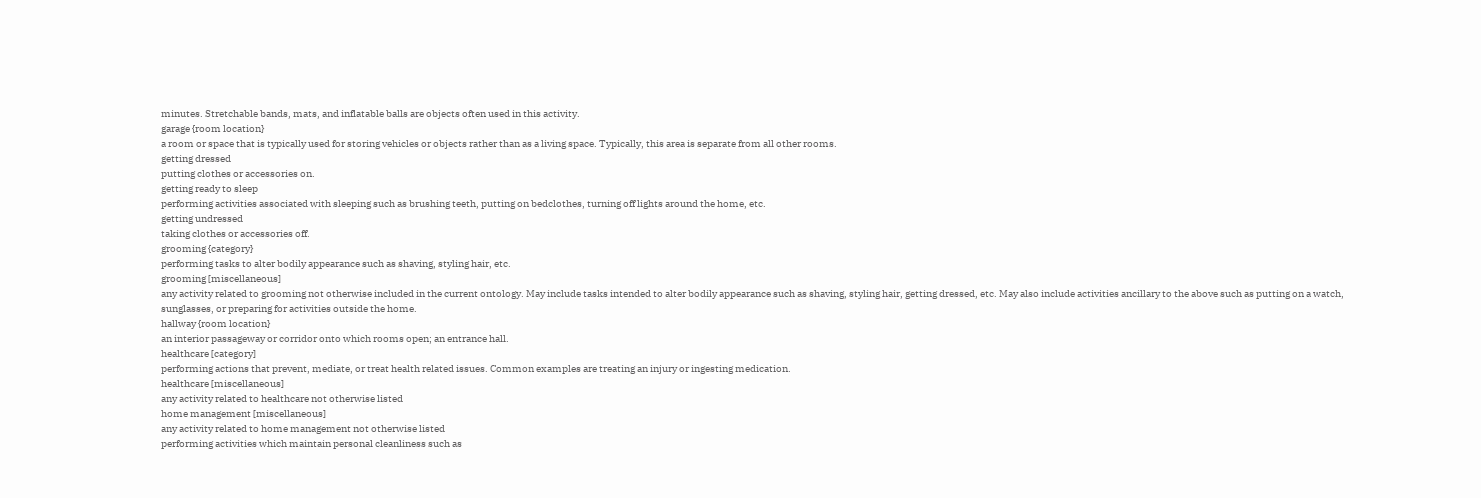minutes. Stretchable bands, mats, and inflatable balls are objects often used in this activity.
garage {room location}
a room or space that is typically used for storing vehicles or objects rather than as a living space. Typically, this area is separate from all other rooms.
getting dressed
putting clothes or accessories on.
getting ready to sleep
performing activities associated with sleeping such as brushing teeth, putting on bedclothes, turning off lights around the home, etc.
getting undressed
taking clothes or accessories off.
grooming {category}
performing tasks to alter bodily appearance such as shaving, styling hair, etc.
grooming [miscellaneous]
any activity related to grooming not otherwise included in the current ontology. May include tasks intended to alter bodily appearance such as shaving, styling hair, getting dressed, etc. May also include activities ancillary to the above such as putting on a watch, sunglasses, or preparing for activities outside the home.
hallway {room location}
an interior passageway or corridor onto which rooms open; an entrance hall.
healthcare [category]
performing actions that prevent, mediate, or treat health related issues. Common examples are treating an injury or ingesting medication.
healthcare [miscellaneous]
any activity related to healthcare not otherwise listed
home management [miscellaneous]
any activity related to home management not otherwise listed
performing activities which maintain personal cleanliness such as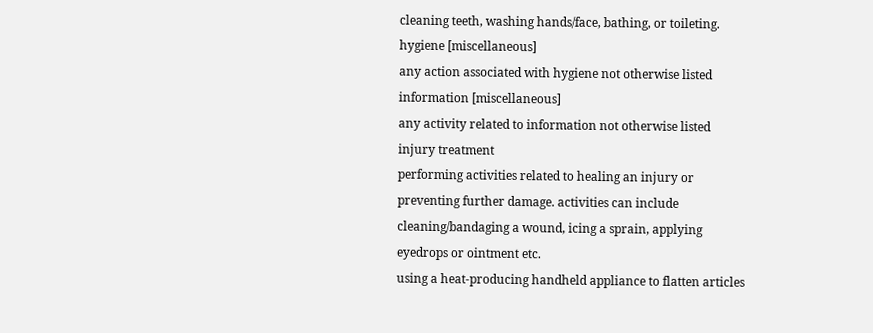cleaning teeth, washing hands/face, bathing, or toileting.
hygiene [miscellaneous]
any action associated with hygiene not otherwise listed
information [miscellaneous]
any activity related to information not otherwise listed
injury treatment
performing activities related to healing an injury or preventing further damage. activities can include cleaning/bandaging a wound, icing a sprain, applying eyedrops or ointment etc.
using a heat-producing handheld appliance to flatten articles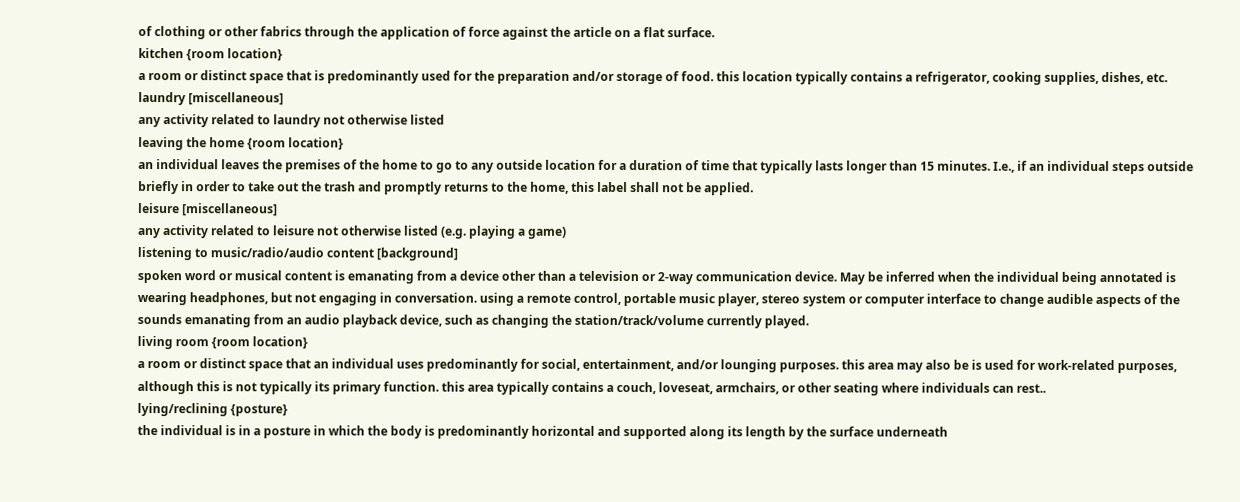of clothing or other fabrics through the application of force against the article on a flat surface.
kitchen {room location}
a room or distinct space that is predominantly used for the preparation and/or storage of food. this location typically contains a refrigerator, cooking supplies, dishes, etc.
laundry [miscellaneous]
any activity related to laundry not otherwise listed
leaving the home {room location}
an individual leaves the premises of the home to go to any outside location for a duration of time that typically lasts longer than 15 minutes. I.e., if an individual steps outside briefly in order to take out the trash and promptly returns to the home, this label shall not be applied.
leisure [miscellaneous]
any activity related to leisure not otherwise listed (e.g. playing a game)
listening to music/radio/audio content [background]
spoken word or musical content is emanating from a device other than a television or 2-way communication device. May be inferred when the individual being annotated is wearing headphones, but not engaging in conversation. using a remote control, portable music player, stereo system or computer interface to change audible aspects of the sounds emanating from an audio playback device, such as changing the station/track/volume currently played.
living room {room location}
a room or distinct space that an individual uses predominantly for social, entertainment, and/or lounging purposes. this area may also be is used for work-related purposes, although this is not typically its primary function. this area typically contains a couch, loveseat, armchairs, or other seating where individuals can rest..
lying/reclining {posture}
the individual is in a posture in which the body is predominantly horizontal and supported along its length by the surface underneath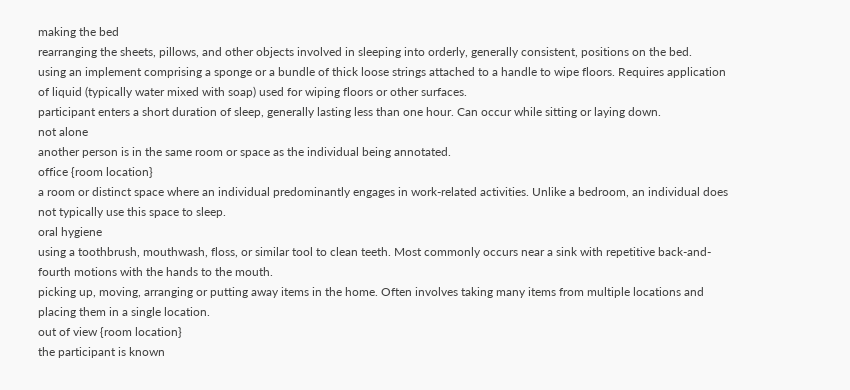making the bed
rearranging the sheets, pillows, and other objects involved in sleeping into orderly, generally consistent, positions on the bed.
using an implement comprising a sponge or a bundle of thick loose strings attached to a handle to wipe floors. Requires application of liquid (typically water mixed with soap) used for wiping floors or other surfaces.
participant enters a short duration of sleep, generally lasting less than one hour. Can occur while sitting or laying down.
not alone
another person is in the same room or space as the individual being annotated.
office {room location}
a room or distinct space where an individual predominantly engages in work-related activities. Unlike a bedroom, an individual does not typically use this space to sleep.
oral hygiene
using a toothbrush, mouthwash, floss, or similar tool to clean teeth. Most commonly occurs near a sink with repetitive back-and-fourth motions with the hands to the mouth.
picking up, moving, arranging or putting away items in the home. Often involves taking many items from multiple locations and placing them in a single location.
out of view {room location}
the participant is known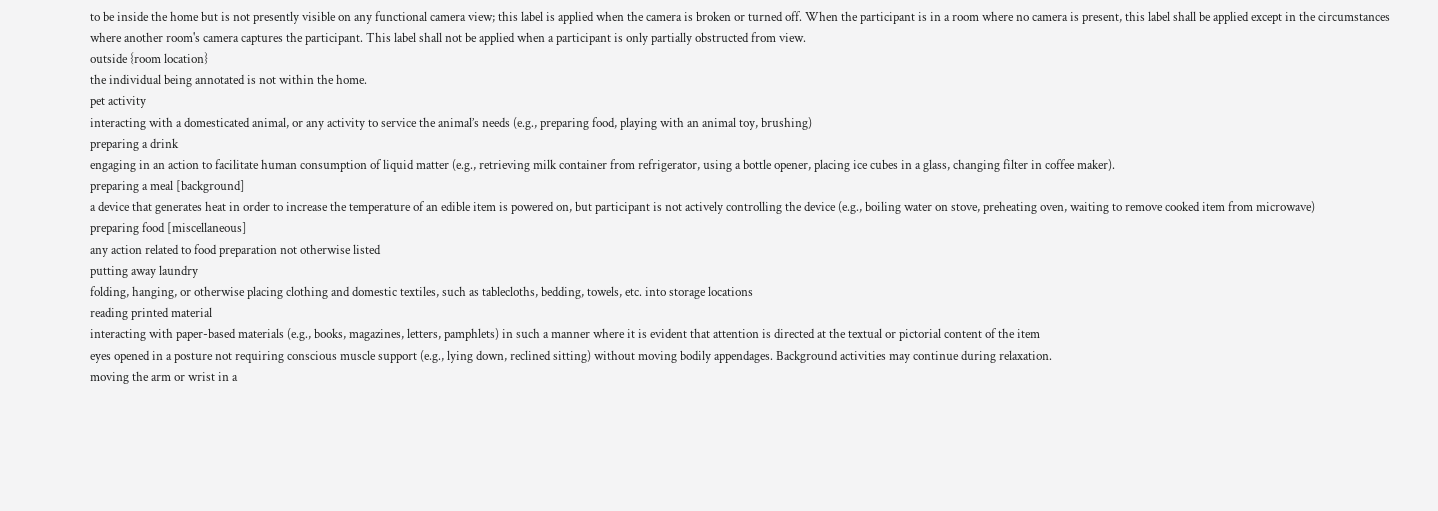to be inside the home but is not presently visible on any functional camera view; this label is applied when the camera is broken or turned off. When the participant is in a room where no camera is present, this label shall be applied except in the circumstances where another room's camera captures the participant. This label shall not be applied when a participant is only partially obstructed from view.
outside {room location}
the individual being annotated is not within the home.
pet activity
interacting with a domesticated animal, or any activity to service the animal’s needs (e.g., preparing food, playing with an animal toy, brushing)
preparing a drink
engaging in an action to facilitate human consumption of liquid matter (e.g., retrieving milk container from refrigerator, using a bottle opener, placing ice cubes in a glass, changing filter in coffee maker).
preparing a meal [background]
a device that generates heat in order to increase the temperature of an edible item is powered on, but participant is not actively controlling the device (e.g., boiling water on stove, preheating oven, waiting to remove cooked item from microwave)
preparing food [miscellaneous]
any action related to food preparation not otherwise listed
putting away laundry
folding, hanging, or otherwise placing clothing and domestic textiles, such as tablecloths, bedding, towels, etc. into storage locations
reading printed material
interacting with paper-based materials (e.g., books, magazines, letters, pamphlets) in such a manner where it is evident that attention is directed at the textual or pictorial content of the item
eyes opened in a posture not requiring conscious muscle support (e.g., lying down, reclined sitting) without moving bodily appendages. Background activities may continue during relaxation.
moving the arm or wrist in a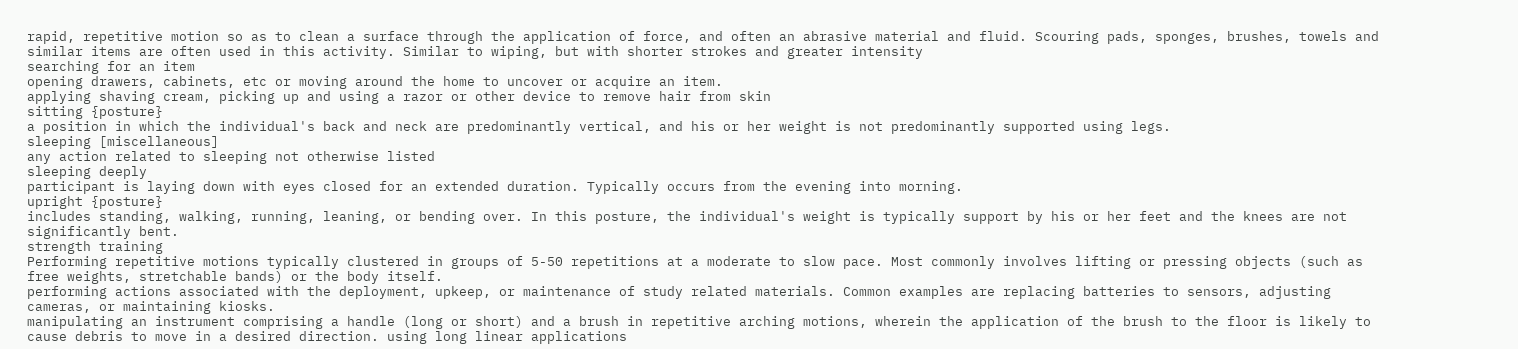rapid, repetitive motion so as to clean a surface through the application of force, and often an abrasive material and fluid. Scouring pads, sponges, brushes, towels and similar items are often used in this activity. Similar to wiping, but with shorter strokes and greater intensity
searching for an item
opening drawers, cabinets, etc or moving around the home to uncover or acquire an item.
applying shaving cream, picking up and using a razor or other device to remove hair from skin
sitting {posture}
a position in which the individual's back and neck are predominantly vertical, and his or her weight is not predominantly supported using legs.
sleeping [miscellaneous]
any action related to sleeping not otherwise listed
sleeping deeply
participant is laying down with eyes closed for an extended duration. Typically occurs from the evening into morning.
upright {posture}
includes standing, walking, running, leaning, or bending over. In this posture, the individual's weight is typically support by his or her feet and the knees are not significantly bent.
strength training
Performing repetitive motions typically clustered in groups of 5-50 repetitions at a moderate to slow pace. Most commonly involves lifting or pressing objects (such as free weights, stretchable bands) or the body itself.
performing actions associated with the deployment, upkeep, or maintenance of study related materials. Common examples are replacing batteries to sensors, adjusting cameras, or maintaining kiosks.
manipulating an instrument comprising a handle (long or short) and a brush in repetitive arching motions, wherein the application of the brush to the floor is likely to cause debris to move in a desired direction. using long linear applications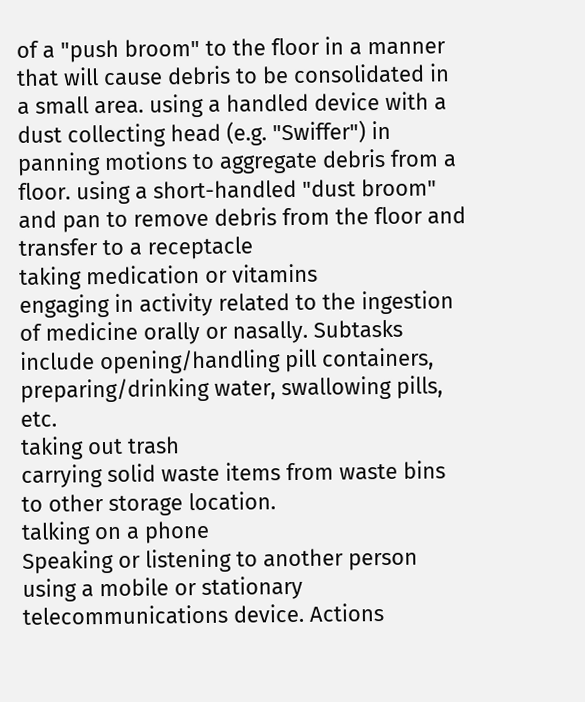of a "push broom" to the floor in a manner that will cause debris to be consolidated in a small area. using a handled device with a dust collecting head (e.g. "Swiffer") in panning motions to aggregate debris from a floor. using a short-handled "dust broom" and pan to remove debris from the floor and transfer to a receptacle
taking medication or vitamins
engaging in activity related to the ingestion of medicine orally or nasally. Subtasks include opening/handling pill containers, preparing/drinking water, swallowing pills, etc.
taking out trash
carrying solid waste items from waste bins to other storage location.
talking on a phone
Speaking or listening to another person using a mobile or stationary telecommunications device. Actions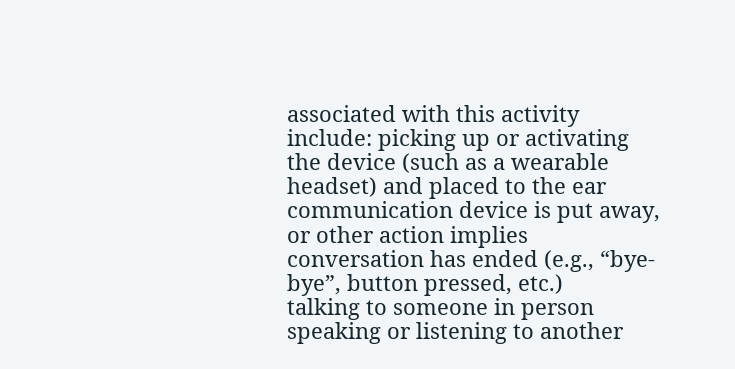associated with this activity include: picking up or activating the device (such as a wearable headset) and placed to the ear communication device is put away, or other action implies conversation has ended (e.g., “bye-bye”, button pressed, etc.)
talking to someone in person
speaking or listening to another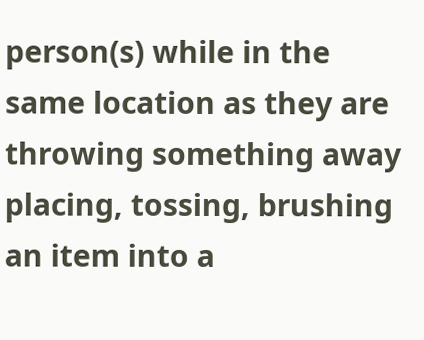person(s) while in the same location as they are
throwing something away
placing, tossing, brushing an item into a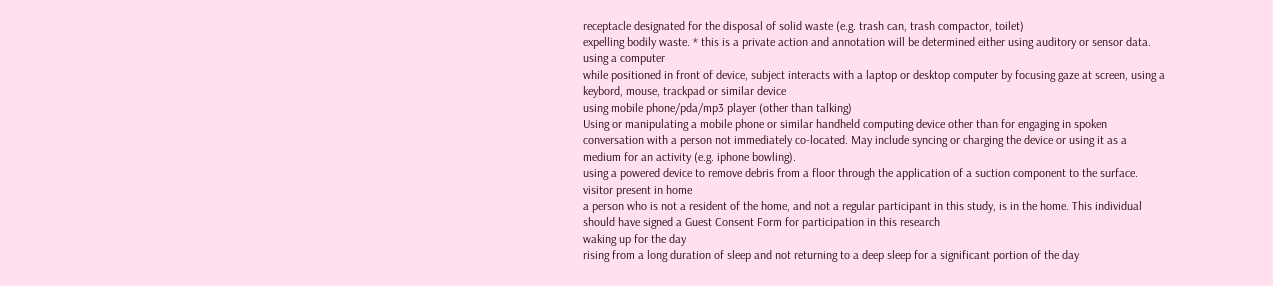receptacle designated for the disposal of solid waste (e.g. trash can, trash compactor, toilet)
expelling bodily waste. * this is a private action and annotation will be determined either using auditory or sensor data.
using a computer
while positioned in front of device, subject interacts with a laptop or desktop computer by focusing gaze at screen, using a keybord, mouse, trackpad or similar device
using mobile phone/pda/mp3 player (other than talking)
Using or manipulating a mobile phone or similar handheld computing device other than for engaging in spoken conversation with a person not immediately co-located. May include syncing or charging the device or using it as a medium for an activity (e.g. iphone bowling).
using a powered device to remove debris from a floor through the application of a suction component to the surface.
visitor present in home
a person who is not a resident of the home, and not a regular participant in this study, is in the home. This individual should have signed a Guest Consent Form for participation in this research
waking up for the day
rising from a long duration of sleep and not returning to a deep sleep for a significant portion of the day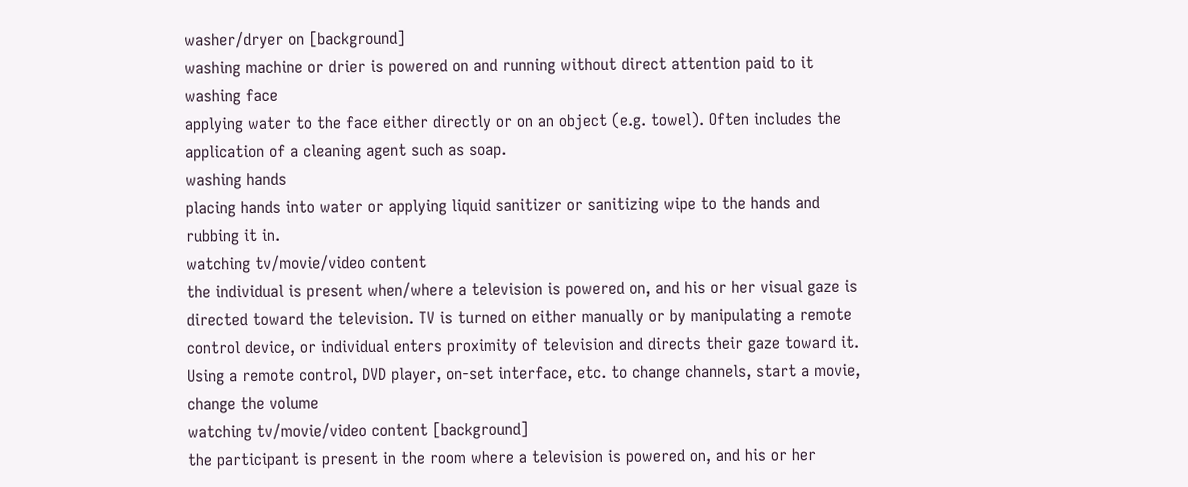washer/dryer on [background]
washing machine or drier is powered on and running without direct attention paid to it
washing face
applying water to the face either directly or on an object (e.g. towel). Often includes the application of a cleaning agent such as soap.
washing hands
placing hands into water or applying liquid sanitizer or sanitizing wipe to the hands and rubbing it in.
watching tv/movie/video content
the individual is present when/where a television is powered on, and his or her visual gaze is directed toward the television. TV is turned on either manually or by manipulating a remote control device, or individual enters proximity of television and directs their gaze toward it. Using a remote control, DVD player, on-set interface, etc. to change channels, start a movie, change the volume
watching tv/movie/video content [background]
the participant is present in the room where a television is powered on, and his or her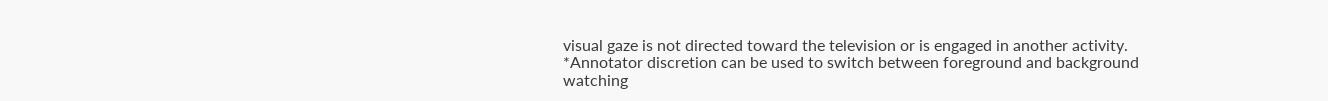visual gaze is not directed toward the television or is engaged in another activity. *Annotator discretion can be used to switch between foreground and background watching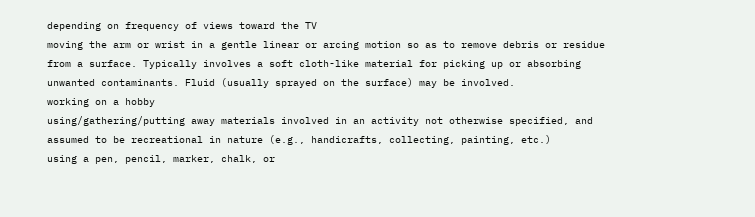depending on frequency of views toward the TV
moving the arm or wrist in a gentle linear or arcing motion so as to remove debris or residue from a surface. Typically involves a soft cloth-like material for picking up or absorbing unwanted contaminants. Fluid (usually sprayed on the surface) may be involved.
working on a hobby
using/gathering/putting away materials involved in an activity not otherwise specified, and assumed to be recreational in nature (e.g., handicrafts, collecting, painting, etc.)
using a pen, pencil, marker, chalk, or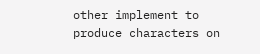other implement to produce characters on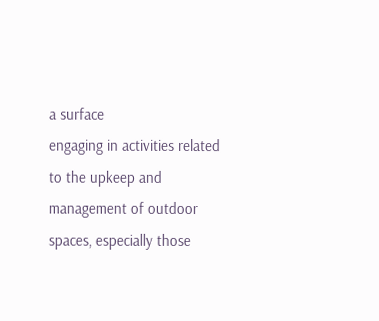a surface
engaging in activities related to the upkeep and management of outdoor spaces, especially those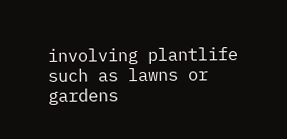involving plantlife such as lawns or gardens